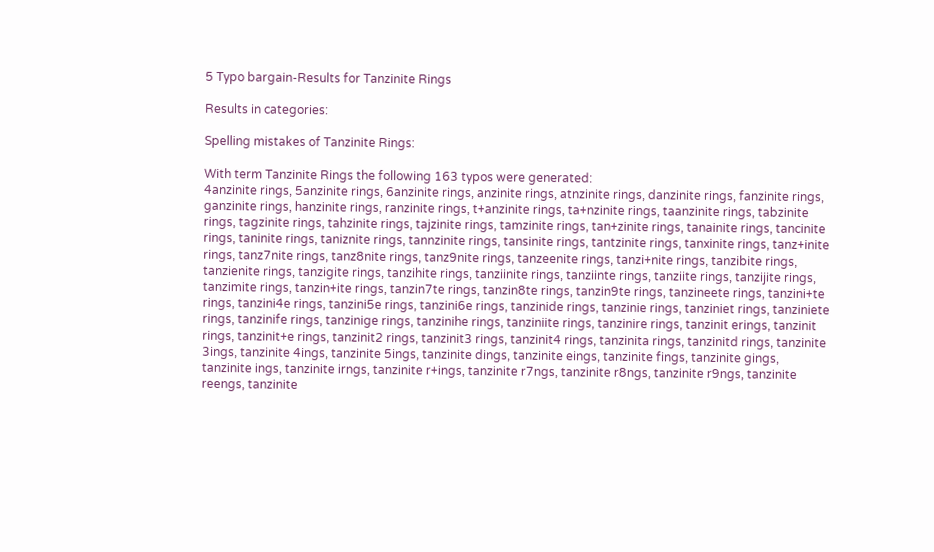5 Typo bargain-Results for Tanzinite Rings

Results in categories:

Spelling mistakes of Tanzinite Rings:

With term Tanzinite Rings the following 163 typos were generated:
4anzinite rings, 5anzinite rings, 6anzinite rings, anzinite rings, atnzinite rings, danzinite rings, fanzinite rings, ganzinite rings, hanzinite rings, ranzinite rings, t+anzinite rings, ta+nzinite rings, taanzinite rings, tabzinite rings, tagzinite rings, tahzinite rings, tajzinite rings, tamzinite rings, tan+zinite rings, tanainite rings, tancinite rings, taninite rings, taniznite rings, tannzinite rings, tansinite rings, tantzinite rings, tanxinite rings, tanz+inite rings, tanz7nite rings, tanz8nite rings, tanz9nite rings, tanzeenite rings, tanzi+nite rings, tanzibite rings, tanzienite rings, tanzigite rings, tanzihite rings, tanziinite rings, tanziinte rings, tanziite rings, tanzijite rings, tanzimite rings, tanzin+ite rings, tanzin7te rings, tanzin8te rings, tanzin9te rings, tanzineete rings, tanzini+te rings, tanzini4e rings, tanzini5e rings, tanzini6e rings, tanzinide rings, tanzinie rings, tanziniet rings, tanziniete rings, tanzinife rings, tanzinige rings, tanzinihe rings, tanziniite rings, tanzinire rings, tanzinit erings, tanzinit rings, tanzinit+e rings, tanzinit2 rings, tanzinit3 rings, tanzinit4 rings, tanzinita rings, tanzinitd rings, tanzinite 3ings, tanzinite 4ings, tanzinite 5ings, tanzinite dings, tanzinite eings, tanzinite fings, tanzinite gings, tanzinite ings, tanzinite irngs, tanzinite r+ings, tanzinite r7ngs, tanzinite r8ngs, tanzinite r9ngs, tanzinite reengs, tanzinite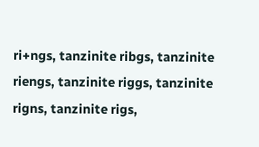ri+ngs, tanzinite ribgs, tanzinite riengs, tanzinite riggs, tanzinite rigns, tanzinite rigs,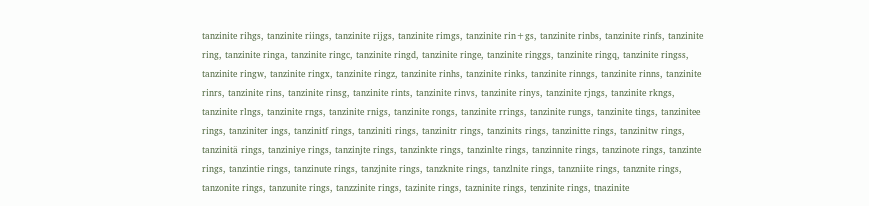tanzinite rihgs, tanzinite riings, tanzinite rijgs, tanzinite rimgs, tanzinite rin+gs, tanzinite rinbs, tanzinite rinfs, tanzinite ring, tanzinite ringa, tanzinite ringc, tanzinite ringd, tanzinite ringe, tanzinite ringgs, tanzinite ringq, tanzinite ringss, tanzinite ringw, tanzinite ringx, tanzinite ringz, tanzinite rinhs, tanzinite rinks, tanzinite rinngs, tanzinite rinns, tanzinite rinrs, tanzinite rins, tanzinite rinsg, tanzinite rints, tanzinite rinvs, tanzinite rinys, tanzinite rjngs, tanzinite rkngs, tanzinite rlngs, tanzinite rngs, tanzinite rnigs, tanzinite rongs, tanzinite rrings, tanzinite rungs, tanzinite tings, tanzinitee rings, tanziniter ings, tanzinitf rings, tanziniti rings, tanzinitr rings, tanzinits rings, tanzinitte rings, tanzinitw rings, tanzinitä rings, tanziniye rings, tanzinjte rings, tanzinkte rings, tanzinlte rings, tanzinnite rings, tanzinote rings, tanzinte rings, tanzintie rings, tanzinute rings, tanzjnite rings, tanzknite rings, tanzlnite rings, tanzniite rings, tanznite rings, tanzonite rings, tanzunite rings, tanzzinite rings, tazinite rings, tazninite rings, tenzinite rings, tnazinite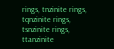rings, tnzinite rings, tqnzinite rings, tsnzinite rings, ttanzinite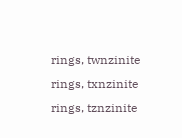rings, twnzinite rings, txnzinite rings, tznzinite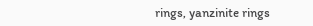rings, yanzinite rings